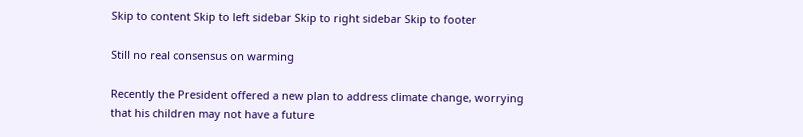Skip to content Skip to left sidebar Skip to right sidebar Skip to footer

Still no real consensus on warming

Recently the President offered a new plan to address climate change, worrying that his children may not have a future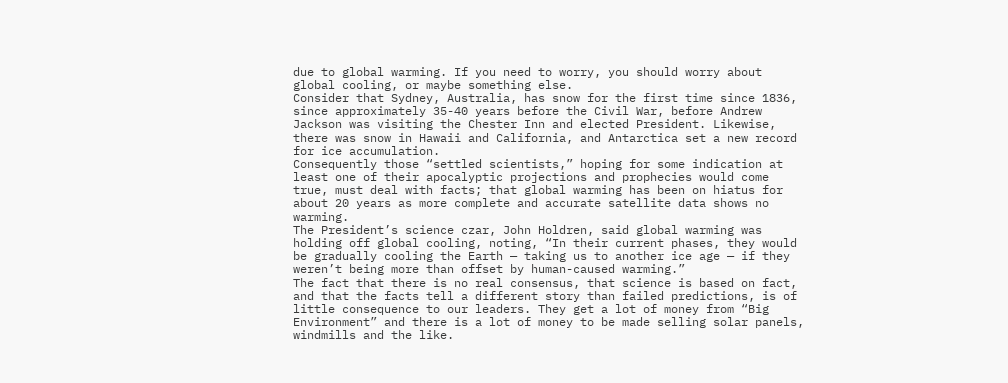due to global warming. If you need to worry, you should worry about global cooling, or maybe something else.
Consider that Sydney, Australia, has snow for the first time since 1836, since approximately 35-40 years before the Civil War, before Andrew Jackson was visiting the Chester Inn and elected President. Likewise, there was snow in Hawaii and California, and Antarctica set a new record for ice accumulation.
Consequently those “settled scientists,” hoping for some indication at least one of their apocalyptic projections and prophecies would come true, must deal with facts; that global warming has been on hiatus for about 20 years as more complete and accurate satellite data shows no warming.
The President’s science czar, John Holdren, said global warming was holding off global cooling, noting, “In their current phases, they would be gradually cooling the Earth — taking us to another ice age — if they weren’t being more than offset by human-caused warming.”
The fact that there is no real consensus, that science is based on fact, and that the facts tell a different story than failed predictions, is of little consequence to our leaders. They get a lot of money from “Big Environment” and there is a lot of money to be made selling solar panels, windmills and the like.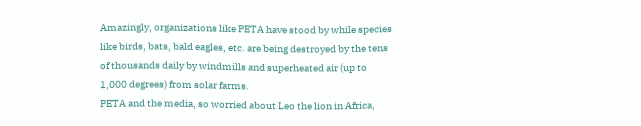Amazingly, organizations like PETA have stood by while species like birds, bats, bald eagles, etc. are being destroyed by the tens of thousands daily by windmills and superheated air (up to 1,000 degrees) from solar farms.
PETA and the media, so worried about Leo the lion in Africa,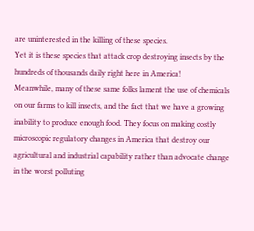are uninterested in the killing of these species.
Yet it is these species that attack crop destroying insects by the hundreds of thousands daily right here in America!
Meanwhile, many of these same folks lament the use of chemicals on our farms to kill insects, and the fact that we have a growing inability to produce enough food. They focus on making costly microscopic regulatory changes in America that destroy our agricultural and industrial capability rather than advocate change in the worst polluting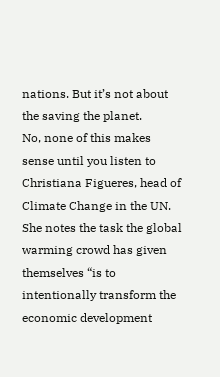nations. But it’s not about the saving the planet.
No, none of this makes sense until you listen to Christiana Figueres, head of Climate Change in the UN.  She notes the task the global warming crowd has given themselves “is to intentionally transform the economic development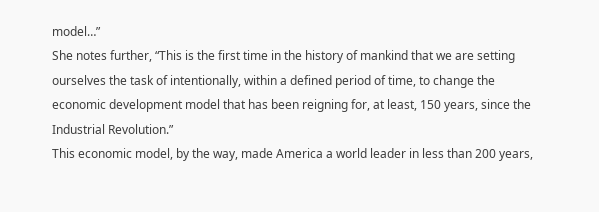model…”
She notes further, “This is the first time in the history of mankind that we are setting ourselves the task of intentionally, within a defined period of time, to change the economic development model that has been reigning for, at least, 150 years, since the Industrial Revolution.”
This economic model, by the way, made America a world leader in less than 200 years,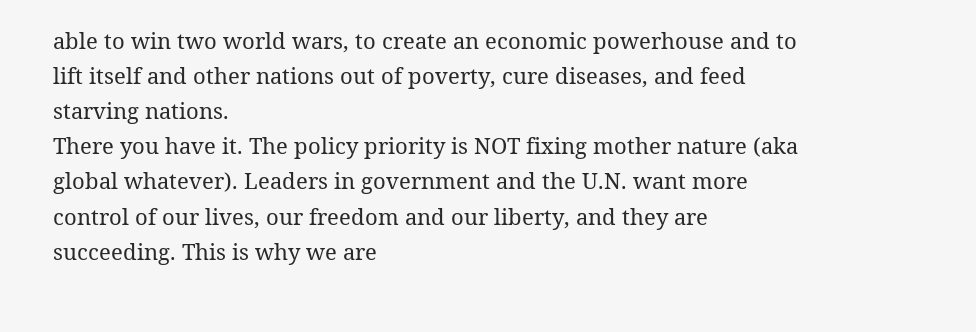able to win two world wars, to create an economic powerhouse and to lift itself and other nations out of poverty, cure diseases, and feed starving nations.
There you have it. The policy priority is NOT fixing mother nature (aka global whatever). Leaders in government and the U.N. want more control of our lives, our freedom and our liberty, and they are succeeding. This is why we are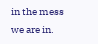in the mess we are in.